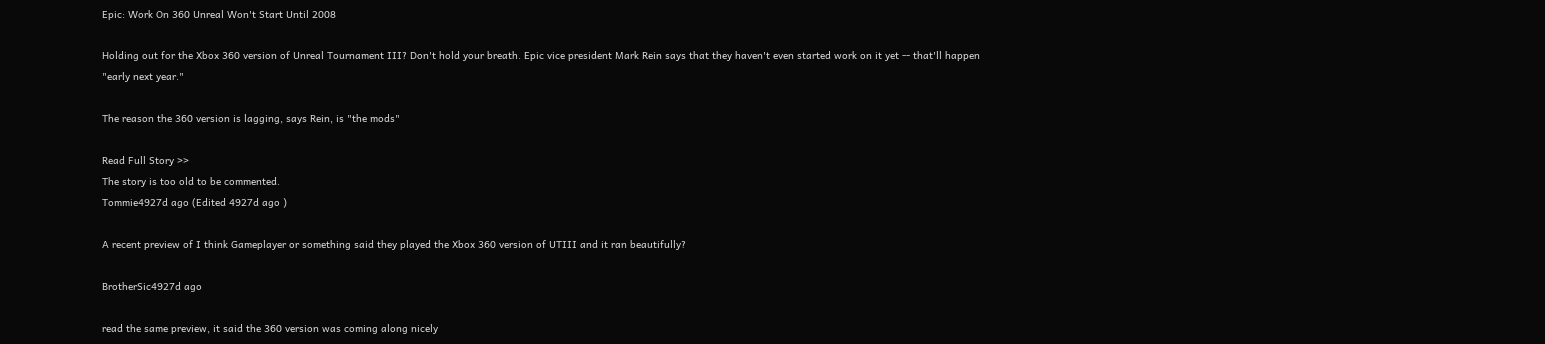Epic: Work On 360 Unreal Won't Start Until 2008

Holding out for the Xbox 360 version of Unreal Tournament III? Don't hold your breath. Epic vice president Mark Rein says that they haven't even started work on it yet -- that'll happen "early next year."

The reason the 360 version is lagging, says Rein, is "the mods"

Read Full Story >>
The story is too old to be commented.
Tommie4927d ago (Edited 4927d ago )

A recent preview of I think Gameplayer or something said they played the Xbox 360 version of UTIII and it ran beautifully?

BrotherSic4927d ago

read the same preview, it said the 360 version was coming along nicely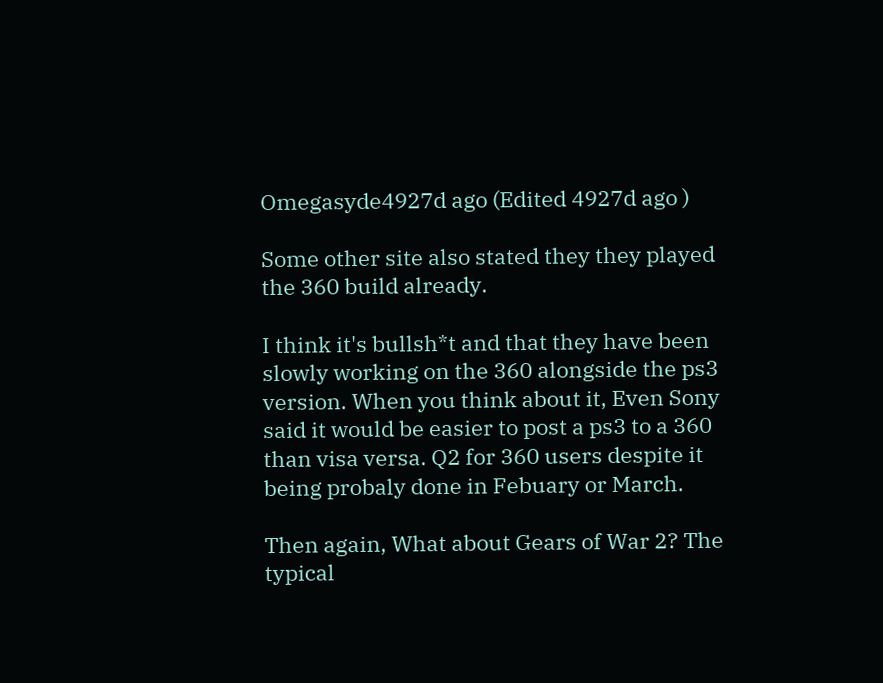Omegasyde4927d ago (Edited 4927d ago )

Some other site also stated they they played the 360 build already.

I think it's bullsh*t and that they have been slowly working on the 360 alongside the ps3 version. When you think about it, Even Sony said it would be easier to post a ps3 to a 360 than visa versa. Q2 for 360 users despite it being probaly done in Febuary or March.

Then again, What about Gears of War 2? The typical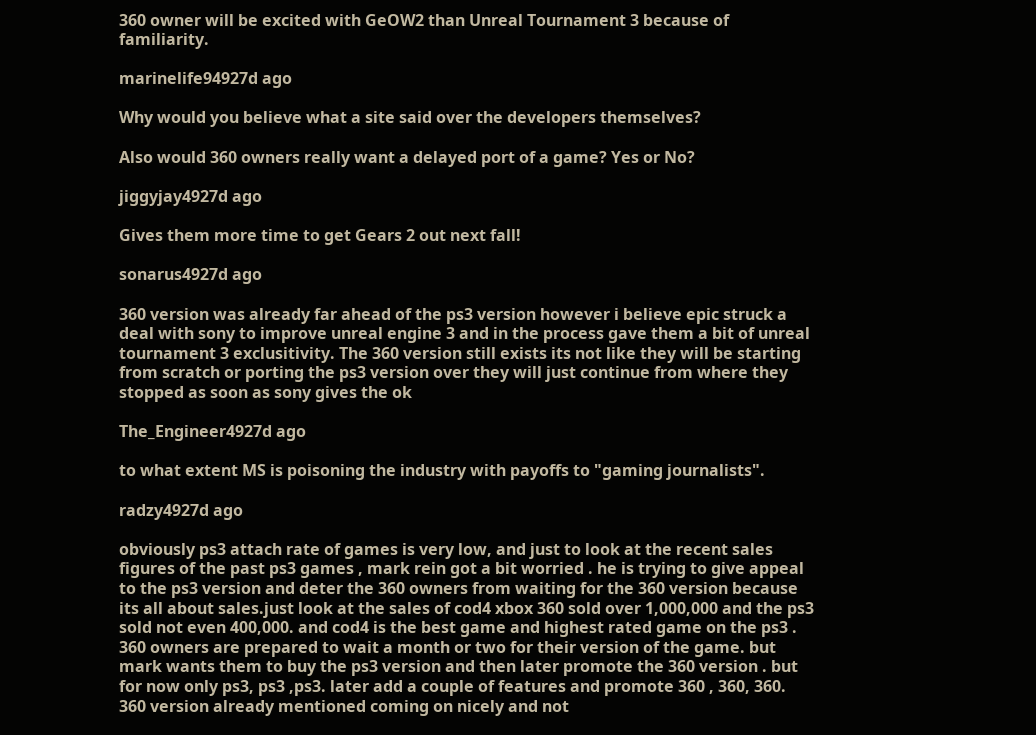360 owner will be excited with GeOW2 than Unreal Tournament 3 because of familiarity.

marinelife94927d ago

Why would you believe what a site said over the developers themselves?

Also would 360 owners really want a delayed port of a game? Yes or No?

jiggyjay4927d ago

Gives them more time to get Gears 2 out next fall!

sonarus4927d ago

360 version was already far ahead of the ps3 version however i believe epic struck a deal with sony to improve unreal engine 3 and in the process gave them a bit of unreal tournament 3 exclusitivity. The 360 version still exists its not like they will be starting from scratch or porting the ps3 version over they will just continue from where they stopped as soon as sony gives the ok

The_Engineer4927d ago

to what extent MS is poisoning the industry with payoffs to "gaming journalists".

radzy4927d ago

obviously ps3 attach rate of games is very low, and just to look at the recent sales figures of the past ps3 games , mark rein got a bit worried . he is trying to give appeal to the ps3 version and deter the 360 owners from waiting for the 360 version because its all about sales.just look at the sales of cod4 xbox 360 sold over 1,000,000 and the ps3 sold not even 400,000. and cod4 is the best game and highest rated game on the ps3 . 360 owners are prepared to wait a month or two for their version of the game. but mark wants them to buy the ps3 version and then later promote the 360 version . but for now only ps3, ps3 ,ps3. later add a couple of features and promote 360 , 360, 360.
360 version already mentioned coming on nicely and not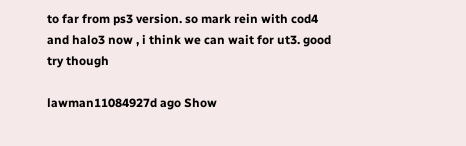to far from ps3 version. so mark rein with cod4 and halo3 now , i think we can wait for ut3. good try though

lawman11084927d ago Show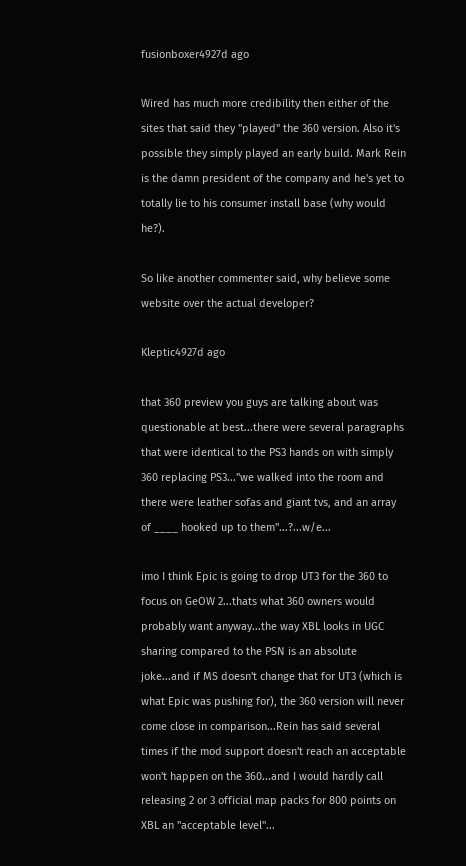fusionboxer4927d ago

Wired has much more credibility then either of the sites that said they "played" the 360 version. Also it's possible they simply played an early build. Mark Rein is the damn president of the company and he's yet to totally lie to his consumer install base (why would he?).

So like another commenter said, why believe some website over the actual developer?

Kleptic4927d ago

that 360 preview you guys are talking about was questionable at best...there were several paragraphs that were identical to the PS3 hands on with simply 360 replacing PS3..."we walked into the room and there were leather sofas and giant tvs, and an array of ____ hooked up to them"...?...w/e...

imo I think Epic is going to drop UT3 for the 360 to focus on GeOW 2...thats what 360 owners would probably want anyway...the way XBL looks in UGC sharing compared to the PSN is an absolute joke...and if MS doesn't change that for UT3 (which is what Epic was pushing for), the 360 version will never come close in comparison...Rein has said several times if the mod support doesn't reach an acceptable won't happen on the 360...and I would hardly call releasing 2 or 3 official map packs for 800 points on XBL an "acceptable level"...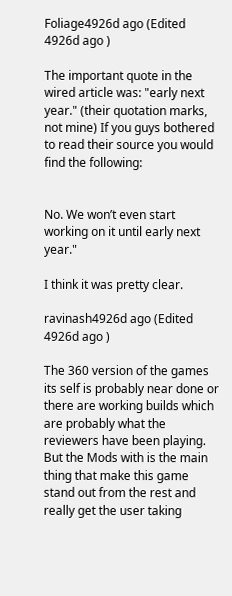Foliage4926d ago (Edited 4926d ago )

The important quote in the wired article was: "early next year." (their quotation marks, not mine) If you guys bothered to read their source you would find the following:


No. We won’t even start working on it until early next year."

I think it was pretty clear.

ravinash4926d ago (Edited 4926d ago )

The 360 version of the games its self is probably near done or there are working builds which are probably what the reviewers have been playing.
But the Mods with is the main thing that make this game stand out from the rest and really get the user taking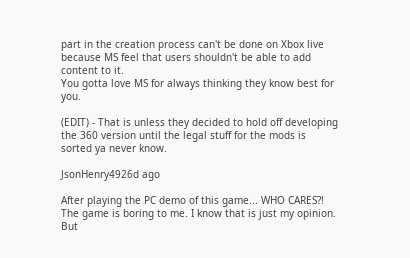part in the creation process can't be done on Xbox live because MS feel that users shouldn't be able to add content to it.
You gotta love MS for always thinking they know best for you.

(EDIT) - That is unless they decided to hold off developing the 360 version until the legal stuff for the mods is sorted ya never know.

JsonHenry4926d ago

After playing the PC demo of this game... WHO CARES?! The game is boring to me. I know that is just my opinion. But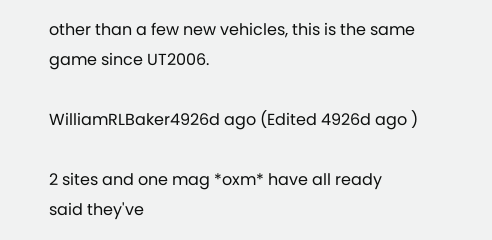other than a few new vehicles, this is the same game since UT2006.

WilliamRLBaker4926d ago (Edited 4926d ago )

2 sites and one mag *oxm* have all ready said they've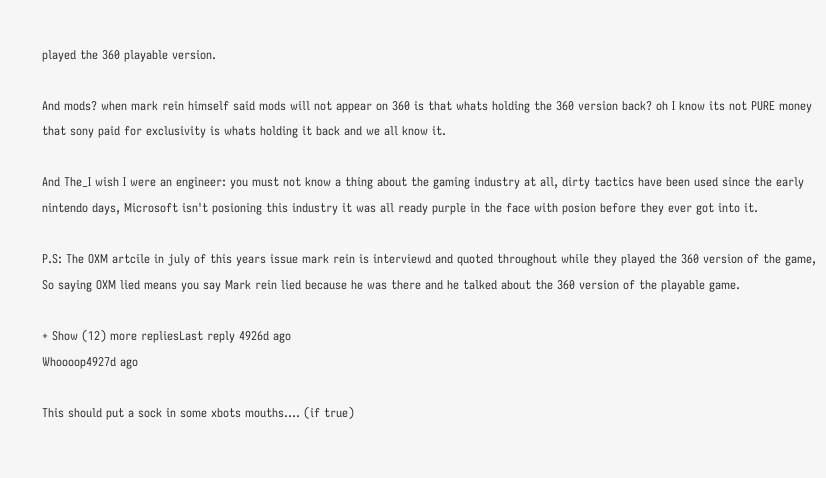played the 360 playable version.

And mods? when mark rein himself said mods will not appear on 360 is that whats holding the 360 version back? oh I know its not PURE money that sony paid for exclusivity is whats holding it back and we all know it.

And The_I wish I were an engineer: you must not know a thing about the gaming industry at all, dirty tactics have been used since the early nintendo days, Microsoft isn't posioning this industry it was all ready purple in the face with posion before they ever got into it.

P.S: The OXM artcile in july of this years issue mark rein is interviewd and quoted throughout while they played the 360 version of the game, So saying OXM lied means you say Mark rein lied because he was there and he talked about the 360 version of the playable game.

+ Show (12) more repliesLast reply 4926d ago
Whoooop4927d ago

This should put a sock in some xbots mouths.... (if true)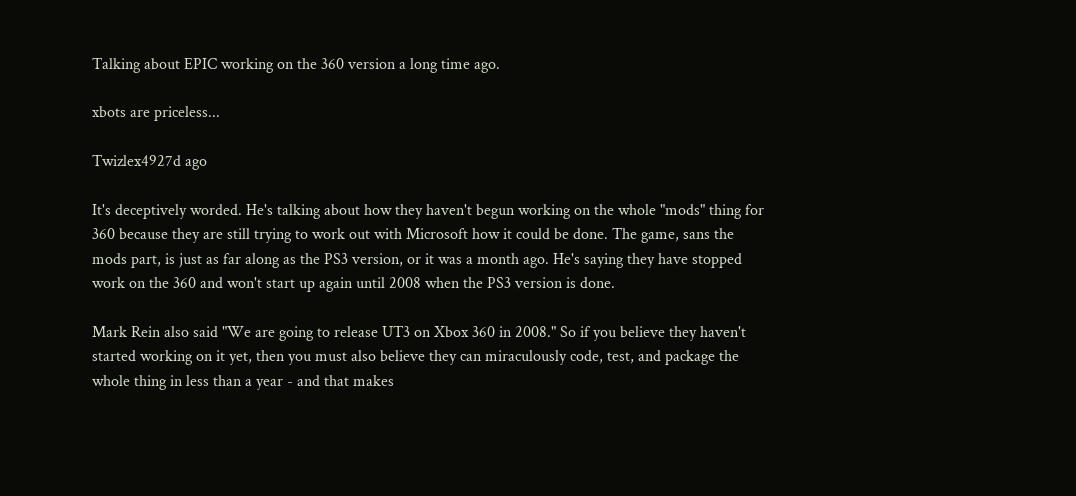Talking about EPIC working on the 360 version a long time ago.

xbots are priceless...

Twizlex4927d ago

It's deceptively worded. He's talking about how they haven't begun working on the whole "mods" thing for 360 because they are still trying to work out with Microsoft how it could be done. The game, sans the mods part, is just as far along as the PS3 version, or it was a month ago. He's saying they have stopped work on the 360 and won't start up again until 2008 when the PS3 version is done.

Mark Rein also said "We are going to release UT3 on Xbox 360 in 2008." So if you believe they haven't started working on it yet, then you must also believe they can miraculously code, test, and package the whole thing in less than a year - and that makes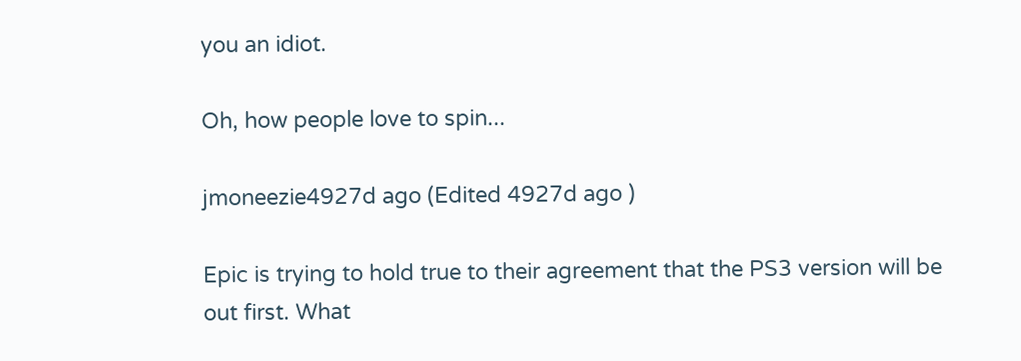you an idiot.

Oh, how people love to spin...

jmoneezie4927d ago (Edited 4927d ago )

Epic is trying to hold true to their agreement that the PS3 version will be out first. What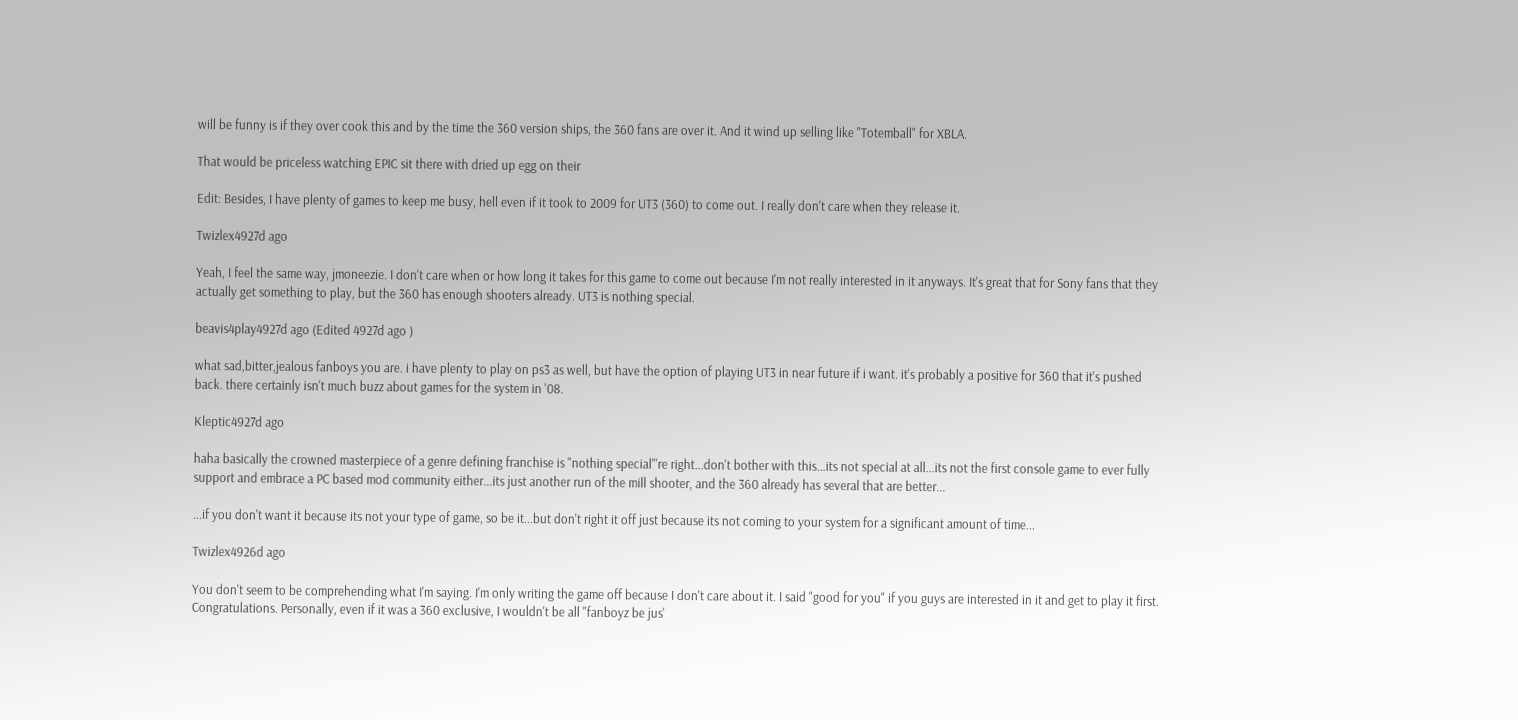will be funny is if they over cook this and by the time the 360 version ships, the 360 fans are over it. And it wind up selling like "Totemball" for XBLA.

That would be priceless watching EPIC sit there with dried up egg on their

Edit: Besides, I have plenty of games to keep me busy, hell even if it took to 2009 for UT3 (360) to come out. I really don't care when they release it.

Twizlex4927d ago

Yeah, I feel the same way, jmoneezie. I don't care when or how long it takes for this game to come out because I'm not really interested in it anyways. It's great that for Sony fans that they actually get something to play, but the 360 has enough shooters already. UT3 is nothing special.

beavis4play4927d ago (Edited 4927d ago )

what sad,bitter,jealous fanboys you are. i have plenty to play on ps3 as well, but have the option of playing UT3 in near future if i want. it's probably a positive for 360 that it's pushed back. there certainly isn't much buzz about games for the system in '08.

Kleptic4927d ago

haha basically the crowned masterpiece of a genre defining franchise is "nothing special"'re right...don't bother with this...its not special at all...its not the first console game to ever fully support and embrace a PC based mod community either...its just another run of the mill shooter, and the 360 already has several that are better...

...if you don't want it because its not your type of game, so be it...but don't right it off just because its not coming to your system for a significant amount of time...

Twizlex4926d ago

You don't seem to be comprehending what I'm saying. I'm only writing the game off because I don't care about it. I said "good for you" if you guys are interested in it and get to play it first. Congratulations. Personally, even if it was a 360 exclusive, I wouldn't be all "fanboyz be jus'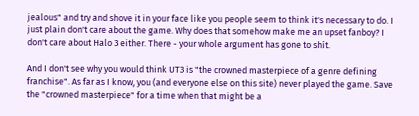jealous" and try and shove it in your face like you people seem to think it's necessary to do. I just plain don't care about the game. Why does that somehow make me an upset fanboy? I don't care about Halo 3 either. There - your whole argument has gone to shít.

And I don't see why you would think UT3 is "the crowned masterpiece of a genre defining franchise". As far as I know, you (and everyone else on this site) never played the game. Save the "crowned masterpiece" for a time when that might be a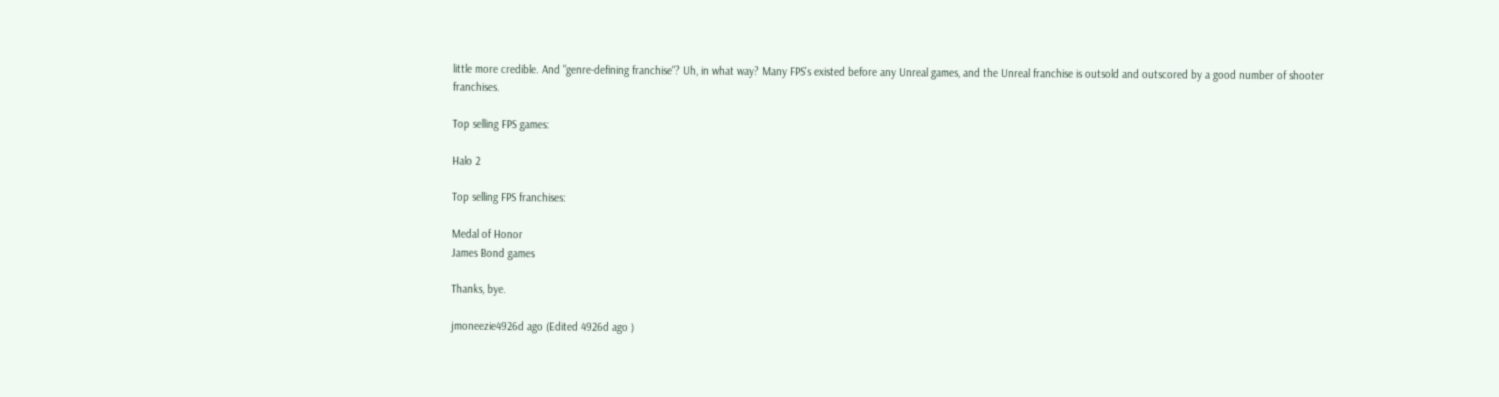little more credible. And "genre-defining franchise"? Uh, in what way? Many FPS's existed before any Unreal games, and the Unreal franchise is outsold and outscored by a good number of shooter franchises.

Top selling FPS games:

Halo 2

Top selling FPS franchises:

Medal of Honor
James Bond games

Thanks, bye.

jmoneezie4926d ago (Edited 4926d ago )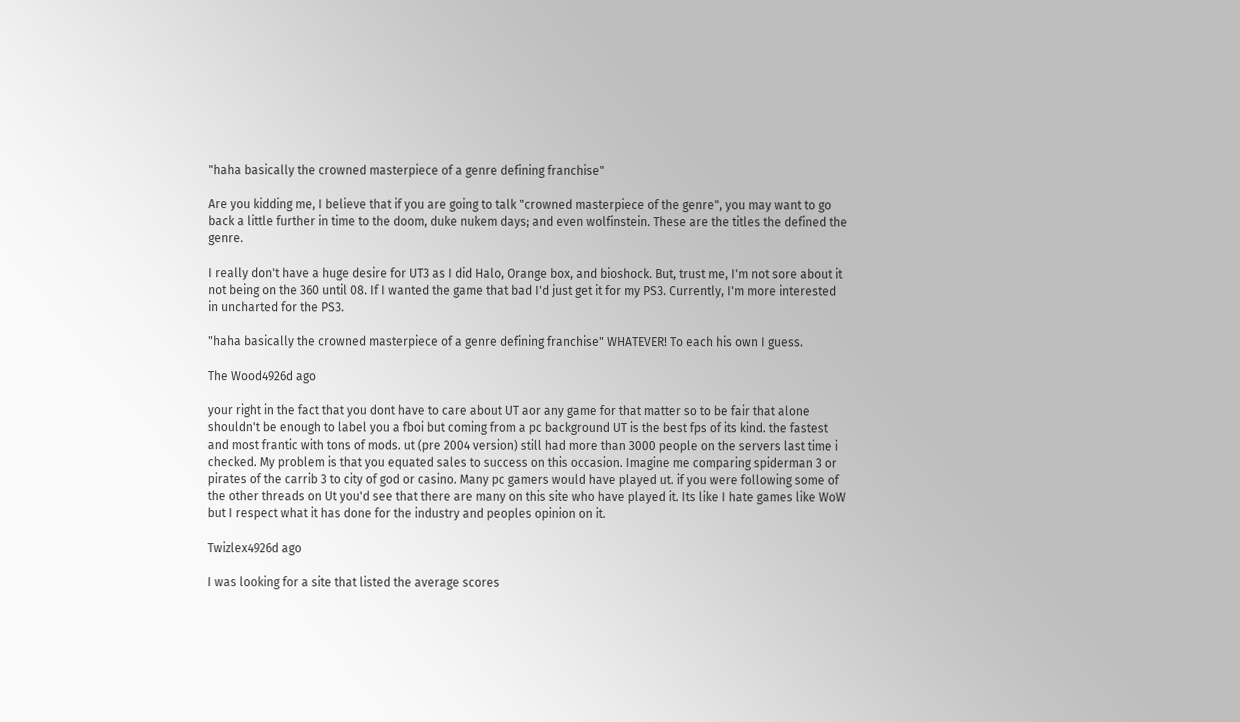"haha basically the crowned masterpiece of a genre defining franchise"

Are you kidding me, I believe that if you are going to talk "crowned masterpiece of the genre", you may want to go back a little further in time to the doom, duke nukem days; and even wolfinstein. These are the titles the defined the genre.

I really don't have a huge desire for UT3 as I did Halo, Orange box, and bioshock. But, trust me, I'm not sore about it not being on the 360 until 08. If I wanted the game that bad I'd just get it for my PS3. Currently, I'm more interested in uncharted for the PS3.

"haha basically the crowned masterpiece of a genre defining franchise" WHATEVER! To each his own I guess.

The Wood4926d ago

your right in the fact that you dont have to care about UT aor any game for that matter so to be fair that alone shouldn't be enough to label you a fboi but coming from a pc background UT is the best fps of its kind. the fastest and most frantic with tons of mods. ut (pre 2004 version) still had more than 3000 people on the servers last time i checked. My problem is that you equated sales to success on this occasion. Imagine me comparing spiderman 3 or pirates of the carrib 3 to city of god or casino. Many pc gamers would have played ut. if you were following some of the other threads on Ut you'd see that there are many on this site who have played it. Its like I hate games like WoW but I respect what it has done for the industry and peoples opinion on it.

Twizlex4926d ago

I was looking for a site that listed the average scores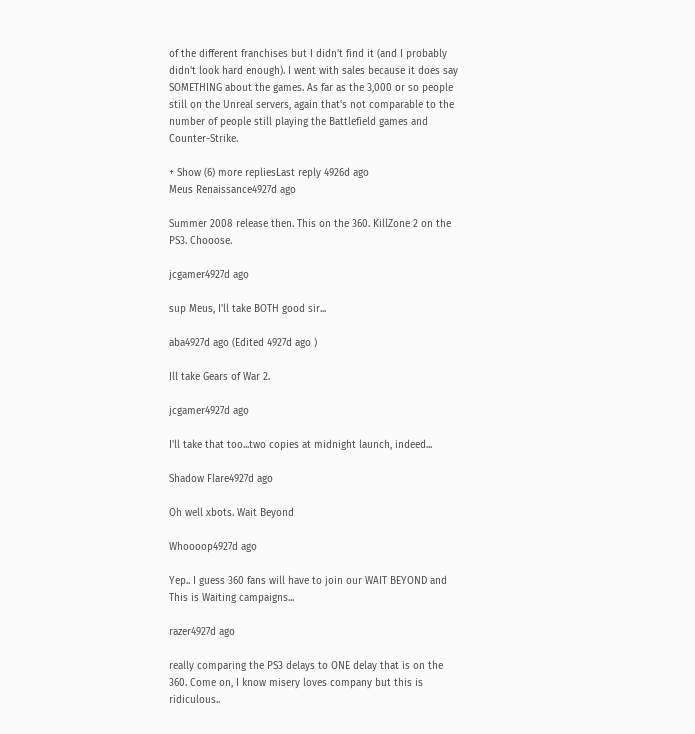of the different franchises but I didn't find it (and I probably didn't look hard enough). I went with sales because it does say SOMETHING about the games. As far as the 3,000 or so people still on the Unreal servers, again that's not comparable to the number of people still playing the Battlefield games and Counter-Strike.

+ Show (6) more repliesLast reply 4926d ago
Meus Renaissance4927d ago

Summer 2008 release then. This on the 360. KillZone 2 on the PS3. Chooose.

jcgamer4927d ago

sup Meus, I'll take BOTH good sir...

aba4927d ago (Edited 4927d ago )

Ill take Gears of War 2.

jcgamer4927d ago

I'll take that too...two copies at midnight launch, indeed...

Shadow Flare4927d ago

Oh well xbots. Wait Beyond

Whoooop4927d ago

Yep.. I guess 360 fans will have to join our WAIT BEYOND and This is Waiting campaigns...

razer4927d ago

really comparing the PS3 delays to ONE delay that is on the 360. Come on, I know misery loves company but this is ridiculous..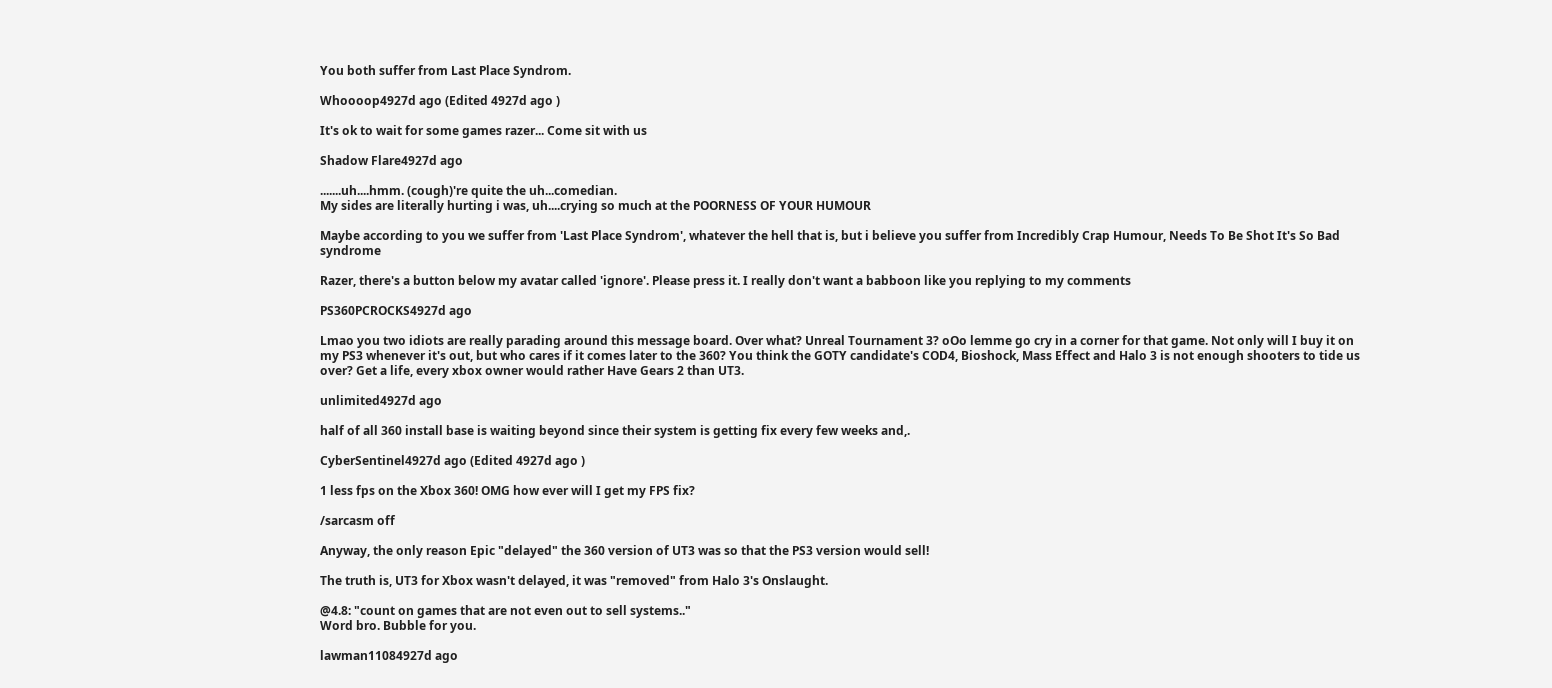You both suffer from Last Place Syndrom.

Whoooop4927d ago (Edited 4927d ago )

It's ok to wait for some games razer... Come sit with us

Shadow Flare4927d ago

.......uh....hmm. (cough)'re quite the uh...comedian.
My sides are literally hurting i was, uh....crying so much at the POORNESS OF YOUR HUMOUR

Maybe according to you we suffer from 'Last Place Syndrom', whatever the hell that is, but i believe you suffer from Incredibly Crap Humour, Needs To Be Shot It's So Bad syndrome

Razer, there's a button below my avatar called 'ignore'. Please press it. I really don't want a babboon like you replying to my comments

PS360PCROCKS4927d ago

Lmao you two idiots are really parading around this message board. Over what? Unreal Tournament 3? oOo lemme go cry in a corner for that game. Not only will I buy it on my PS3 whenever it's out, but who cares if it comes later to the 360? You think the GOTY candidate's COD4, Bioshock, Mass Effect and Halo 3 is not enough shooters to tide us over? Get a life, every xbox owner would rather Have Gears 2 than UT3.

unlimited4927d ago

half of all 360 install base is waiting beyond since their system is getting fix every few weeks and,.

CyberSentinel4927d ago (Edited 4927d ago )

1 less fps on the Xbox 360! OMG how ever will I get my FPS fix?

/sarcasm off

Anyway, the only reason Epic "delayed" the 360 version of UT3 was so that the PS3 version would sell!

The truth is, UT3 for Xbox wasn't delayed, it was "removed" from Halo 3's Onslaught.

@4.8: "count on games that are not even out to sell systems.."
Word bro. Bubble for you.

lawman11084927d ago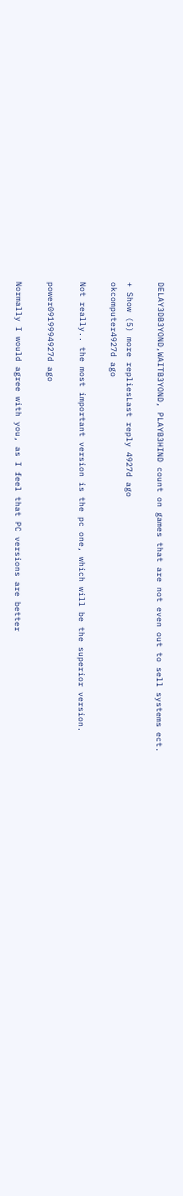DELAY3DB3YOND,WAITB3YOND, PLAYB3HIND count on games that are not even out to sell systems ect.

+ Show (5) more repliesLast reply 4927d ago
okcomputer4927d ago

Not really.. the most important version is the pc one, which will be the superior version.

power0919994927d ago

Normally I would agree with you, as I feel that PC versions are better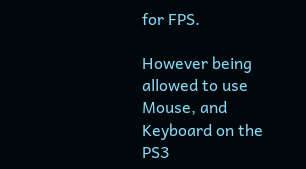for FPS.

However being allowed to use Mouse, and Keyboard on the PS3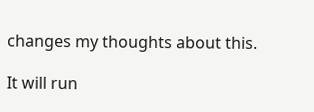changes my thoughts about this.

It will run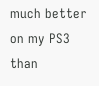much better on my PS3 than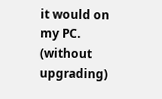it would on my PC. (without upgrading)